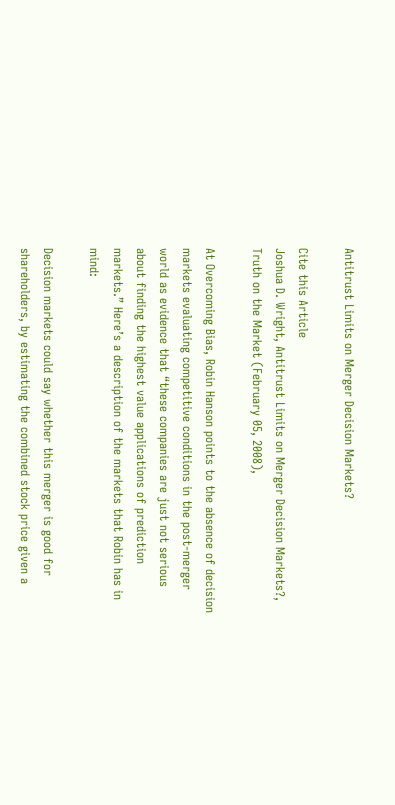Antitrust Limits on Merger Decision Markets?

Cite this Article
Joshua D. Wright, Antitrust Limits on Merger Decision Markets?, Truth on the Market (February 05, 2008),

At Overcoming Bias, Robin Hanson points to the absence of decision markets evaluating competitive conditions in the post-merger world as evidence that “these companies are just not serious about finding the highest value applications of prediction markets.” Here’s a description of the markets that Robin has in mind:

Decision markets could say whether this merger is good for shareholders, by estimating the combined stock price given a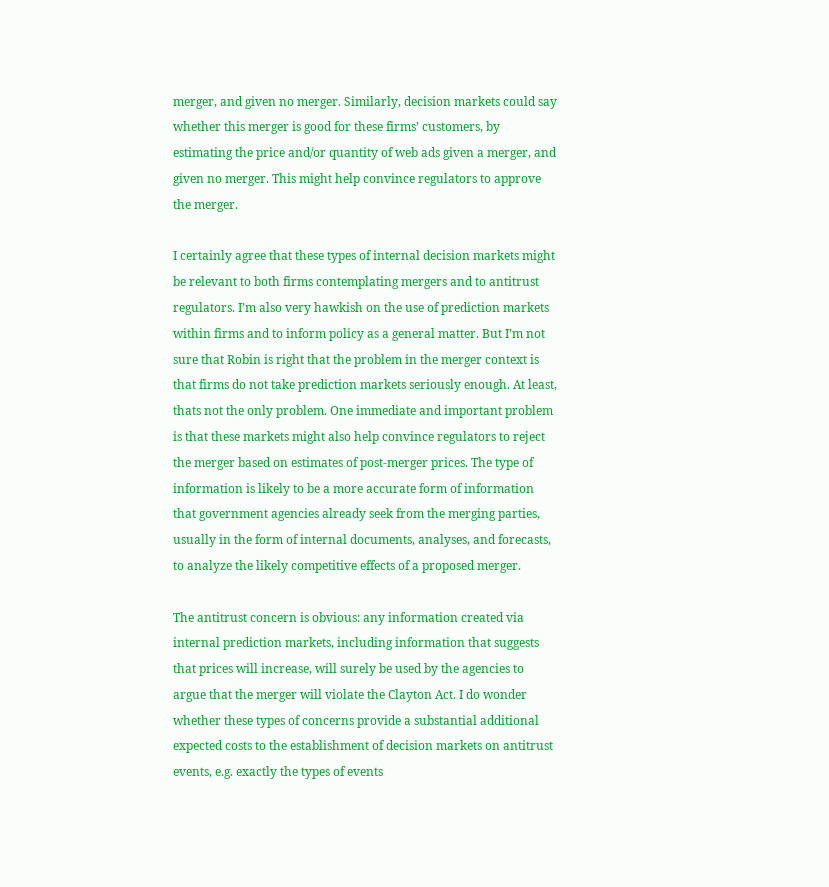merger, and given no merger. Similarly, decision markets could say whether this merger is good for these firms’ customers, by estimating the price and/or quantity of web ads given a merger, and given no merger. This might help convince regulators to approve the merger.

I certainly agree that these types of internal decision markets might be relevant to both firms contemplating mergers and to antitrust regulators. I’m also very hawkish on the use of prediction markets within firms and to inform policy as a general matter. But I’m not sure that Robin is right that the problem in the merger context is that firms do not take prediction markets seriously enough. At least, thats not the only problem. One immediate and important problem is that these markets might also help convince regulators to reject the merger based on estimates of post-merger prices. The type of information is likely to be a more accurate form of information that government agencies already seek from the merging parties, usually in the form of internal documents, analyses, and forecasts, to analyze the likely competitive effects of a proposed merger.

The antitrust concern is obvious: any information created via internal prediction markets, including information that suggests that prices will increase, will surely be used by the agencies to argue that the merger will violate the Clayton Act. I do wonder whether these types of concerns provide a substantial additional expected costs to the establishment of decision markets on antitrust events, e.g. exactly the types of events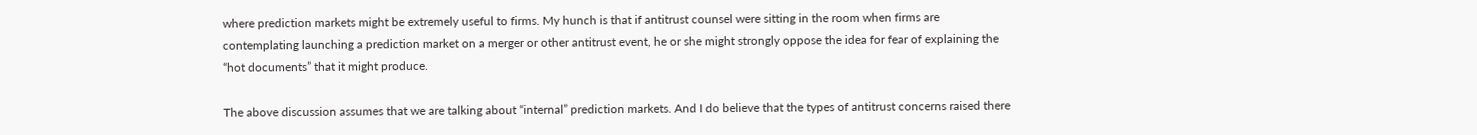where prediction markets might be extremely useful to firms. My hunch is that if antitrust counsel were sitting in the room when firms are contemplating launching a prediction market on a merger or other antitrust event, he or she might strongly oppose the idea for fear of explaining the “hot documents” that it might produce.

The above discussion assumes that we are talking about “internal” prediction markets. And I do believe that the types of antitrust concerns raised there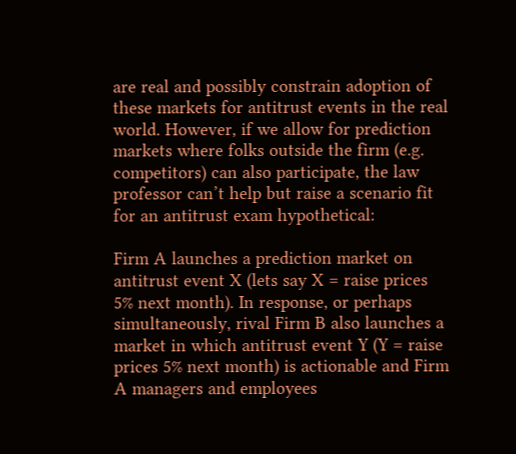are real and possibly constrain adoption of these markets for antitrust events in the real world. However, if we allow for prediction markets where folks outside the firm (e.g. competitors) can also participate, the law professor can’t help but raise a scenario fit for an antitrust exam hypothetical:

Firm A launches a prediction market on antitrust event X (lets say X = raise prices 5% next month). In response, or perhaps simultaneously, rival Firm B also launches a market in which antitrust event Y (Y = raise prices 5% next month) is actionable and Firm A managers and employees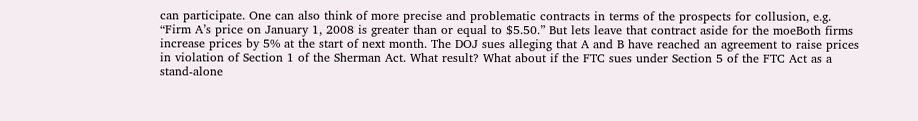can participate. One can also think of more precise and problematic contracts in terms of the prospects for collusion, e.g. “Firm A’s price on January 1, 2008 is greater than or equal to $5.50.” But lets leave that contract aside for the moeBoth firms increase prices by 5% at the start of next month. The DOJ sues alleging that A and B have reached an agreement to raise prices in violation of Section 1 of the Sherman Act. What result? What about if the FTC sues under Section 5 of the FTC Act as a stand-alone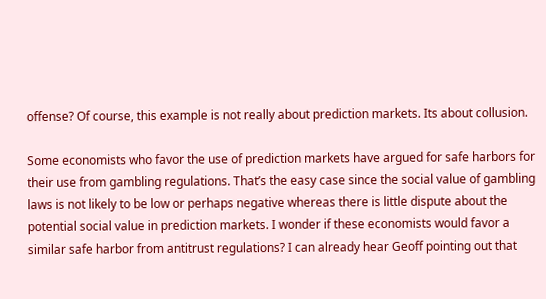offense? Of course, this example is not really about prediction markets. Its about collusion.

Some economists who favor the use of prediction markets have argued for safe harbors for their use from gambling regulations. That’s the easy case since the social value of gambling laws is not likely to be low or perhaps negative whereas there is little dispute about the potential social value in prediction markets. I wonder if these economists would favor a similar safe harbor from antitrust regulations? I can already hear Geoff pointing out that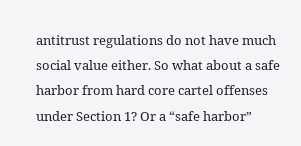antitrust regulations do not have much social value either. So what about a safe harbor from hard core cartel offenses under Section 1? Or a “safe harbor”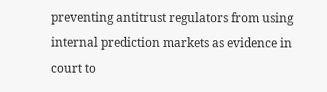preventing antitrust regulators from using internal prediction markets as evidence in court to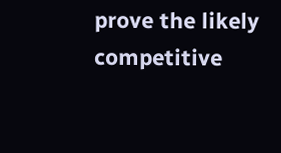prove the likely competitive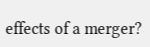effects of a merger?